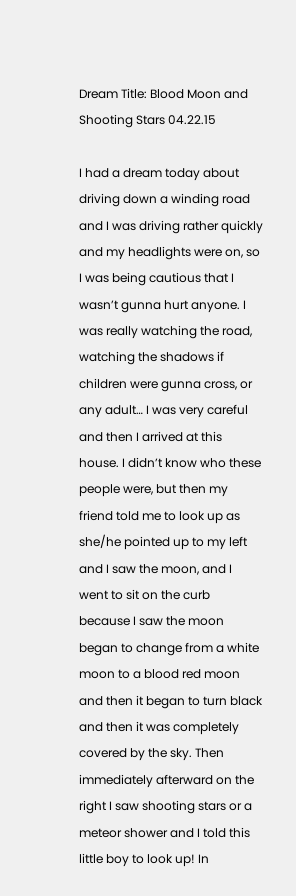Dream Title: Blood Moon and Shooting Stars 04.22.15

I had a dream today about driving down a winding road and I was driving rather quickly and my headlights were on, so I was being cautious that I wasn’t gunna hurt anyone. I was really watching the road, watching the shadows if children were gunna cross, or any adult… I was very careful and then I arrived at this house. I didn’t know who these people were, but then my friend told me to look up as she/he pointed up to my left and I saw the moon, and I went to sit on the curb because I saw the moon began to change from a white moon to a blood red moon and then it began to turn black and then it was completely covered by the sky. Then immediately afterward on the right I saw shooting stars or a meteor shower and I told this little boy to look up! In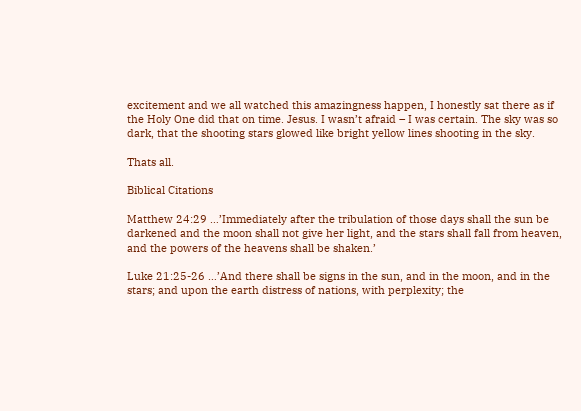excitement and we all watched this amazingness happen, I honestly sat there as if the Holy One did that on time. Jesus. I wasn’t afraid – I was certain. The sky was so dark, that the shooting stars glowed like bright yellow lines shooting in the sky.

Thats all.

Biblical Citations

Matthew 24:29 …’Immediately after the tribulation of those days shall the sun be darkened and the moon shall not give her light, and the stars shall fall from heaven, and the powers of the heavens shall be shaken.’

Luke 21:25-26 …’And there shall be signs in the sun, and in the moon, and in the stars; and upon the earth distress of nations, with perplexity; the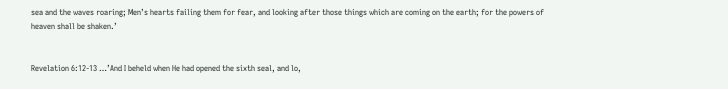sea and the waves roaring; Men’s hearts failing them for fear, and looking after those things which are coming on the earth; for the powers of heaven shall be shaken.’


Revelation 6:12-13 …’And I beheld when He had opened the sixth seal, and lo,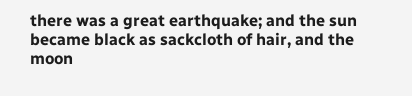there was a great earthquake; and the sun became black as sackcloth of hair, and the moon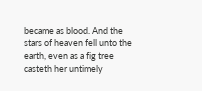became as blood. And the stars of heaven fell unto the earth, even as a fig tree casteth her untimely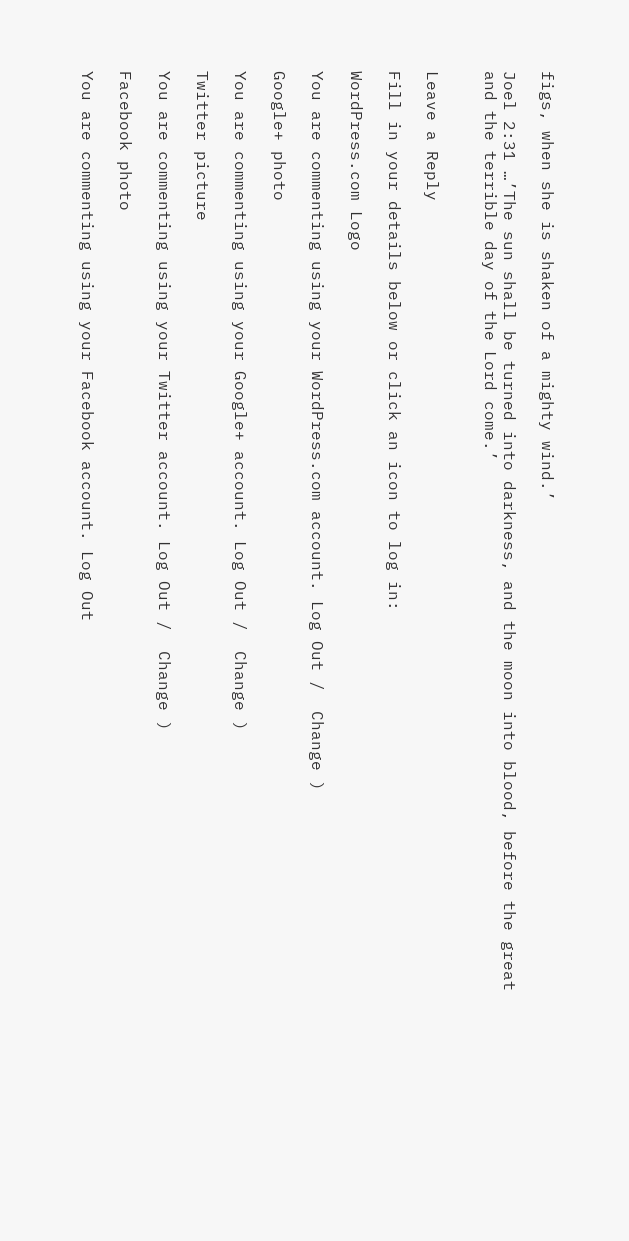figs, when she is shaken of a mighty wind.’

Joel 2:31 …’The sun shall be turned into darkness, and the moon into blood, before the great and the terrible day of the Lord come.’


Leave a Reply

Fill in your details below or click an icon to log in:

WordPress.com Logo

You are commenting using your WordPress.com account. Log Out /  Change )

Google+ photo

You are commenting using your Google+ account. Log Out /  Change )

Twitter picture

You are commenting using your Twitter account. Log Out /  Change )

Facebook photo

You are commenting using your Facebook account. Log Out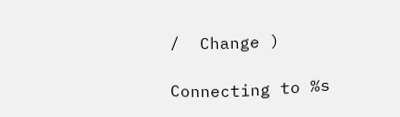/  Change )

Connecting to %s